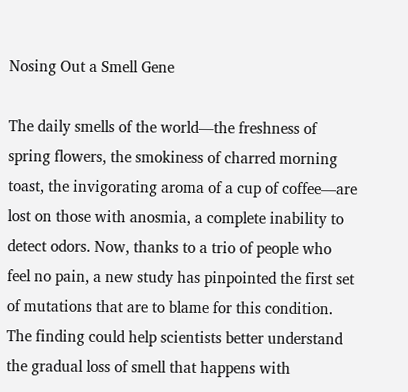Nosing Out a Smell Gene

The daily smells of the world—the freshness of spring flowers, the smokiness of charred morning toast, the invigorating aroma of a cup of coffee—are lost on those with anosmia, a complete inability to detect odors. Now, thanks to a trio of people who feel no pain, a new study has pinpointed the first set of mutations that are to blame for this condition. The finding could help scientists better understand the gradual loss of smell that happens with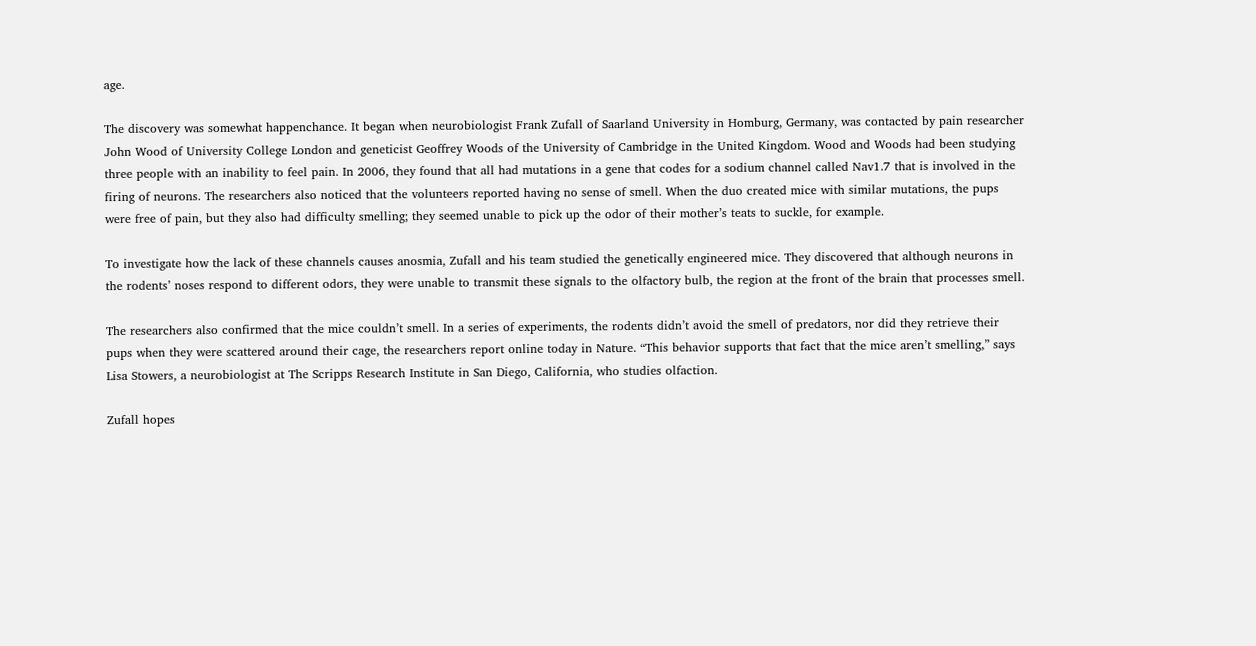age.

The discovery was somewhat happenchance. It began when neurobiologist Frank Zufall of Saarland University in Homburg, Germany, was contacted by pain researcher John Wood of University College London and geneticist Geoffrey Woods of the University of Cambridge in the United Kingdom. Wood and Woods had been studying three people with an inability to feel pain. In 2006, they found that all had mutations in a gene that codes for a sodium channel called Nav1.7 that is involved in the firing of neurons. The researchers also noticed that the volunteers reported having no sense of smell. When the duo created mice with similar mutations, the pups were free of pain, but they also had difficulty smelling; they seemed unable to pick up the odor of their mother’s teats to suckle, for example.

To investigate how the lack of these channels causes anosmia, Zufall and his team studied the genetically engineered mice. They discovered that although neurons in the rodents’ noses respond to different odors, they were unable to transmit these signals to the olfactory bulb, the region at the front of the brain that processes smell.

The researchers also confirmed that the mice couldn’t smell. In a series of experiments, the rodents didn’t avoid the smell of predators, nor did they retrieve their pups when they were scattered around their cage, the researchers report online today in Nature. “This behavior supports that fact that the mice aren’t smelling,” says Lisa Stowers, a neurobiologist at The Scripps Research Institute in San Diego, California, who studies olfaction.

Zufall hopes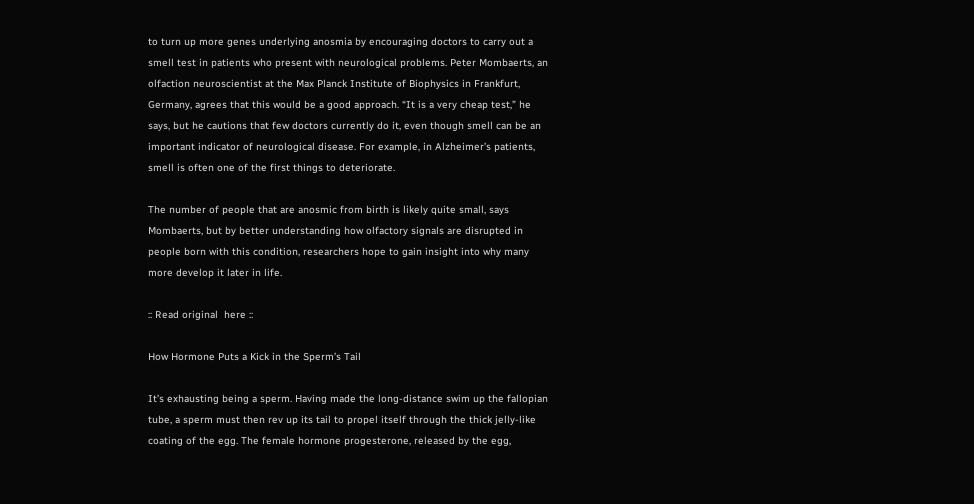to turn up more genes underlying anosmia by encouraging doctors to carry out a smell test in patients who present with neurological problems. Peter Mombaerts, an olfaction neuroscientist at the Max Planck Institute of Biophysics in Frankfurt, Germany, agrees that this would be a good approach. “It is a very cheap test,” he says, but he cautions that few doctors currently do it, even though smell can be an important indicator of neurological disease. For example, in Alzheimer’s patients, smell is often one of the first things to deteriorate.

The number of people that are anosmic from birth is likely quite small, says Mombaerts, but by better understanding how olfactory signals are disrupted in people born with this condition, researchers hope to gain insight into why many more develop it later in life.

:: Read original  here ::

How Hormone Puts a Kick in the Sperm’s Tail

It’s exhausting being a sperm. Having made the long-distance swim up the fallopian tube, a sperm must then rev up its tail to propel itself through the thick jelly-like coating of the egg. The female hormone progesterone, released by the egg,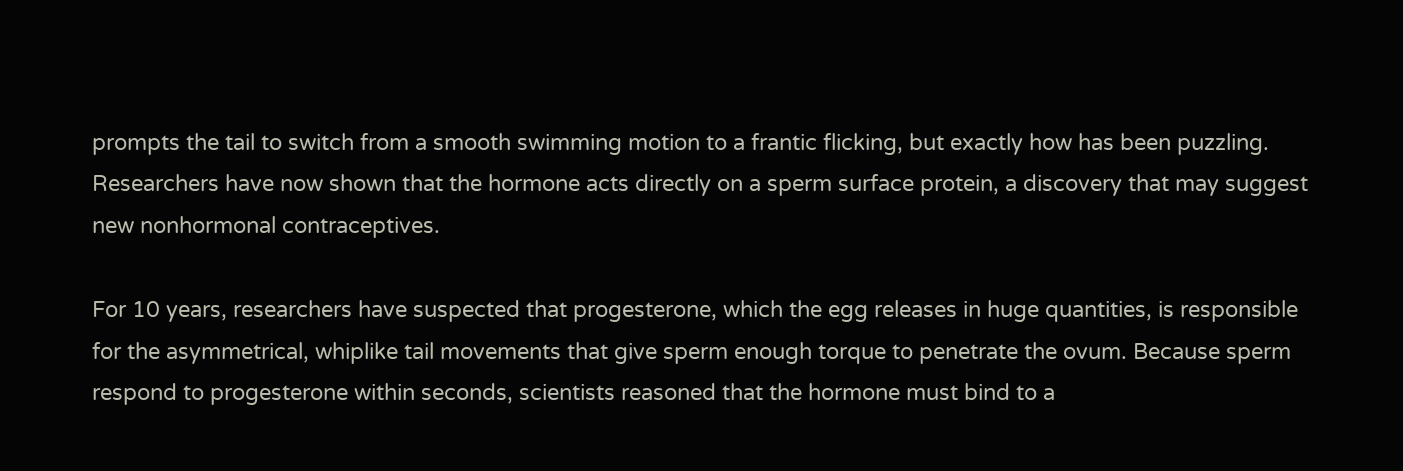prompts the tail to switch from a smooth swimming motion to a frantic flicking, but exactly how has been puzzling. Researchers have now shown that the hormone acts directly on a sperm surface protein, a discovery that may suggest new nonhormonal contraceptives.

For 10 years, researchers have suspected that progesterone, which the egg releases in huge quantities, is responsible for the asymmetrical, whiplike tail movements that give sperm enough torque to penetrate the ovum. Because sperm respond to progesterone within seconds, scientists reasoned that the hormone must bind to a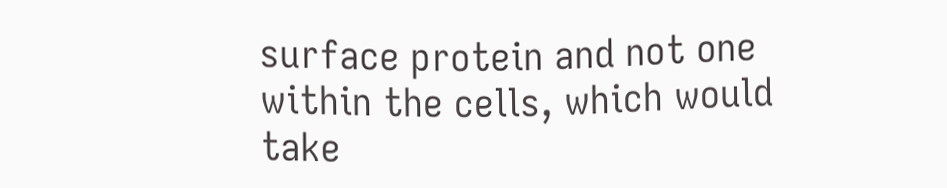surface protein and not one within the cells, which would take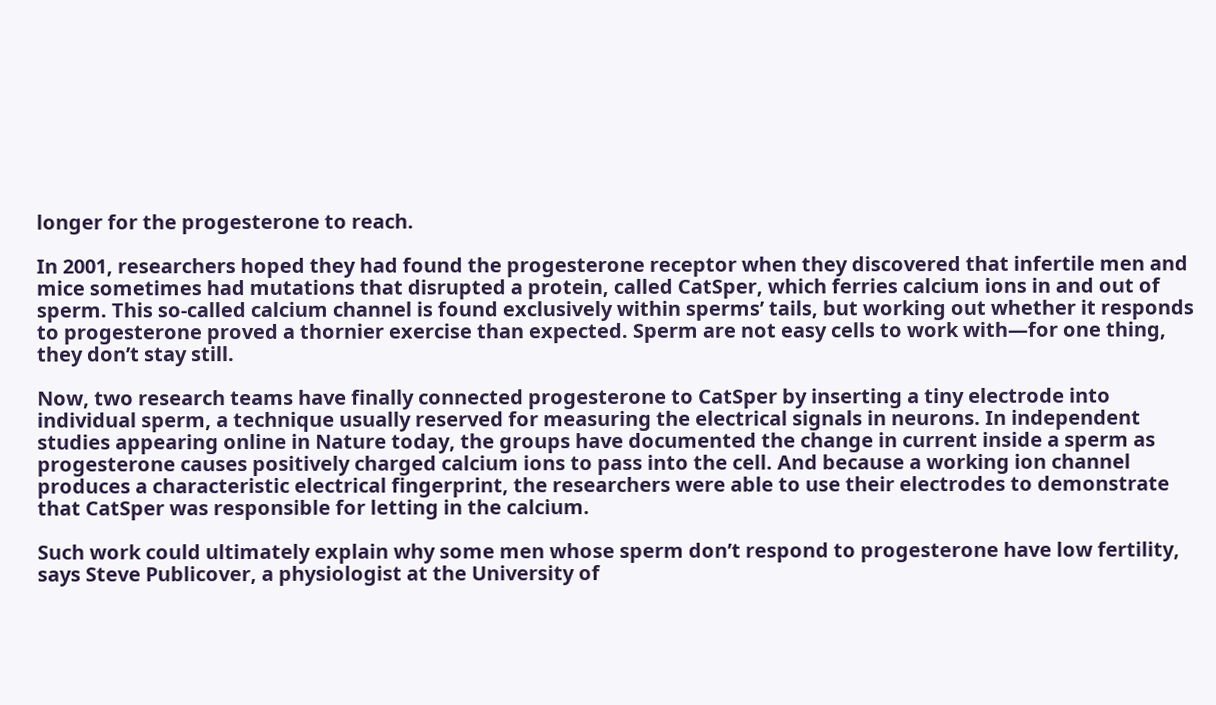longer for the progesterone to reach.

In 2001, researchers hoped they had found the progesterone receptor when they discovered that infertile men and mice sometimes had mutations that disrupted a protein, called CatSper, which ferries calcium ions in and out of sperm. This so-called calcium channel is found exclusively within sperms’ tails, but working out whether it responds to progesterone proved a thornier exercise than expected. Sperm are not easy cells to work with—for one thing, they don’t stay still.

Now, two research teams have finally connected progesterone to CatSper by inserting a tiny electrode into individual sperm, a technique usually reserved for measuring the electrical signals in neurons. In independent studies appearing online in Nature today, the groups have documented the change in current inside a sperm as progesterone causes positively charged calcium ions to pass into the cell. And because a working ion channel produces a characteristic electrical fingerprint, the researchers were able to use their electrodes to demonstrate that CatSper was responsible for letting in the calcium.

Such work could ultimately explain why some men whose sperm don’t respond to progesterone have low fertility, says Steve Publicover, a physiologist at the University of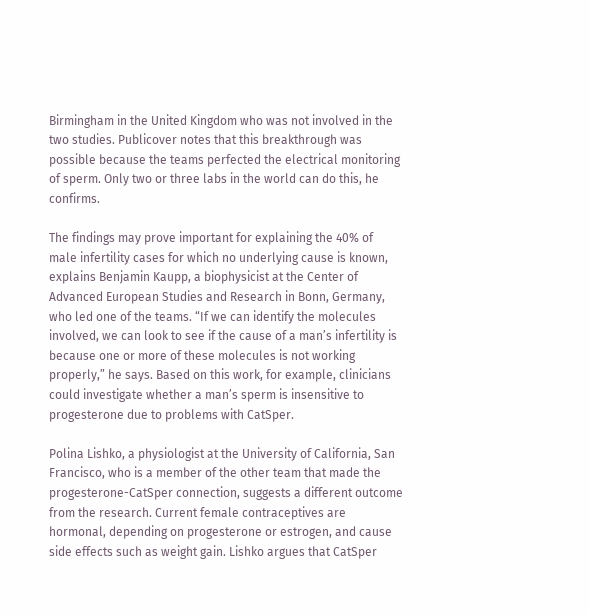Birmingham in the United Kingdom who was not involved in the two studies. Publicover notes that this breakthrough was possible because the teams perfected the electrical monitoring of sperm. Only two or three labs in the world can do this, he confirms.

The findings may prove important for explaining the 40% of male infertility cases for which no underlying cause is known, explains Benjamin Kaupp, a biophysicist at the Center of Advanced European Studies and Research in Bonn, Germany, who led one of the teams. “If we can identify the molecules involved, we can look to see if the cause of a man’s infertility is because one or more of these molecules is not working properly,” he says. Based on this work, for example, clinicians could investigate whether a man’s sperm is insensitive to progesterone due to problems with CatSper.

Polina Lishko, a physiologist at the University of California, San Francisco, who is a member of the other team that made the progesterone-CatSper connection, suggests a different outcome from the research. Current female contraceptives are hormonal, depending on progesterone or estrogen, and cause side effects such as weight gain. Lishko argues that CatSper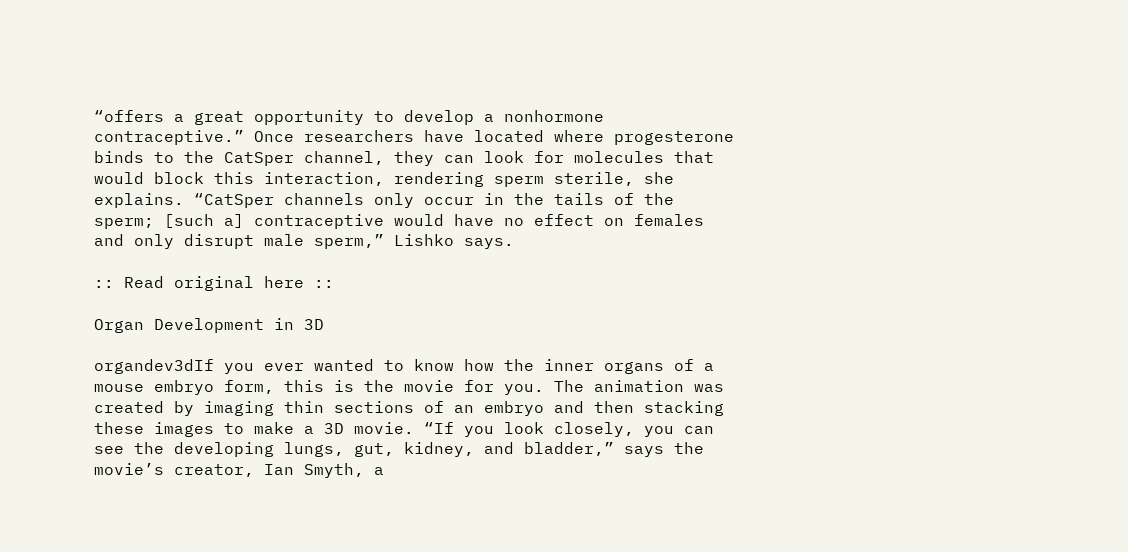“offers a great opportunity to develop a nonhormone contraceptive.” Once researchers have located where progesterone binds to the CatSper channel, they can look for molecules that would block this interaction, rendering sperm sterile, she explains. “CatSper channels only occur in the tails of the sperm; [such a] contraceptive would have no effect on females and only disrupt male sperm,” Lishko says.

:: Read original here ::

Organ Development in 3D

organdev3dIf you ever wanted to know how the inner organs of a mouse embryo form, this is the movie for you. The animation was created by imaging thin sections of an embryo and then stacking these images to make a 3D movie. “If you look closely, you can see the developing lungs, gut, kidney, and bladder,” says the movie’s creator, Ian Smyth, a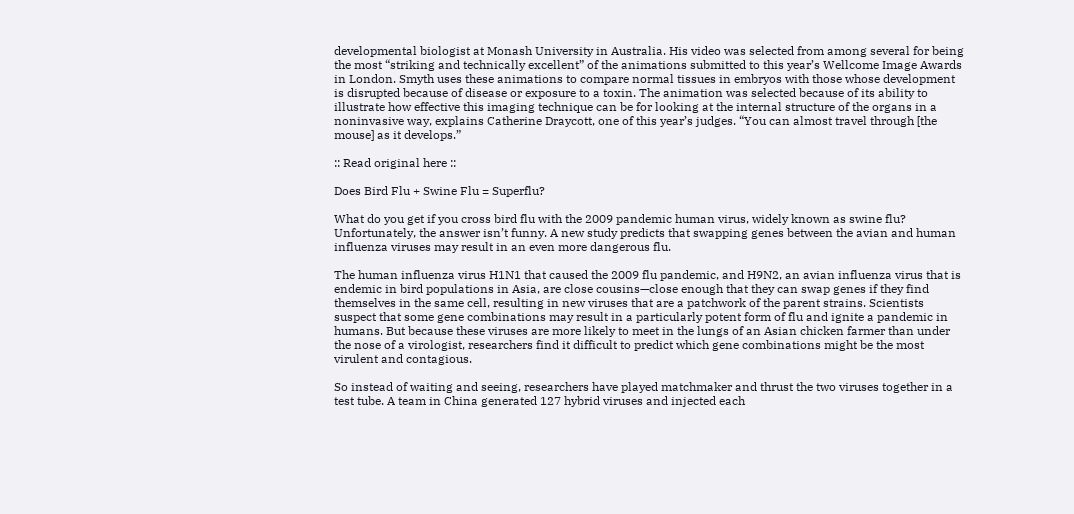developmental biologist at Monash University in Australia. His video was selected from among several for being the most “striking and technically excellent” of the animations submitted to this year’s Wellcome Image Awards in London. Smyth uses these animations to compare normal tissues in embryos with those whose development is disrupted because of disease or exposure to a toxin. The animation was selected because of its ability to illustrate how effective this imaging technique can be for looking at the internal structure of the organs in a noninvasive way, explains Catherine Draycott, one of this year’s judges. “You can almost travel through [the mouse] as it develops.”

:: Read original here ::

Does Bird Flu + Swine Flu = Superflu?

What do you get if you cross bird flu with the 2009 pandemic human virus, widely known as swine flu? Unfortunately, the answer isn’t funny. A new study predicts that swapping genes between the avian and human influenza viruses may result in an even more dangerous flu.

The human influenza virus H1N1 that caused the 2009 flu pandemic, and H9N2, an avian influenza virus that is endemic in bird populations in Asia, are close cousins—close enough that they can swap genes if they find themselves in the same cell, resulting in new viruses that are a patchwork of the parent strains. Scientists suspect that some gene combinations may result in a particularly potent form of flu and ignite a pandemic in humans. But because these viruses are more likely to meet in the lungs of an Asian chicken farmer than under the nose of a virologist, researchers find it difficult to predict which gene combinations might be the most virulent and contagious.

So instead of waiting and seeing, researchers have played matchmaker and thrust the two viruses together in a test tube. A team in China generated 127 hybrid viruses and injected each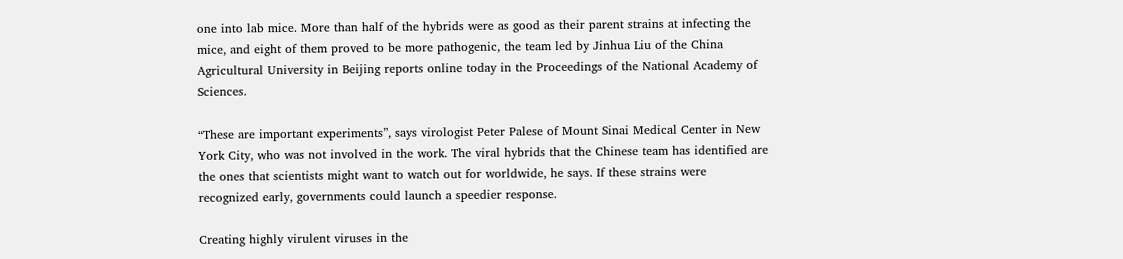one into lab mice. More than half of the hybrids were as good as their parent strains at infecting the mice, and eight of them proved to be more pathogenic, the team led by Jinhua Liu of the China Agricultural University in Beijing reports online today in the Proceedings of the National Academy of Sciences.

“These are important experiments”, says virologist Peter Palese of Mount Sinai Medical Center in New York City, who was not involved in the work. The viral hybrids that the Chinese team has identified are the ones that scientists might want to watch out for worldwide, he says. If these strains were recognized early, governments could launch a speedier response.

Creating highly virulent viruses in the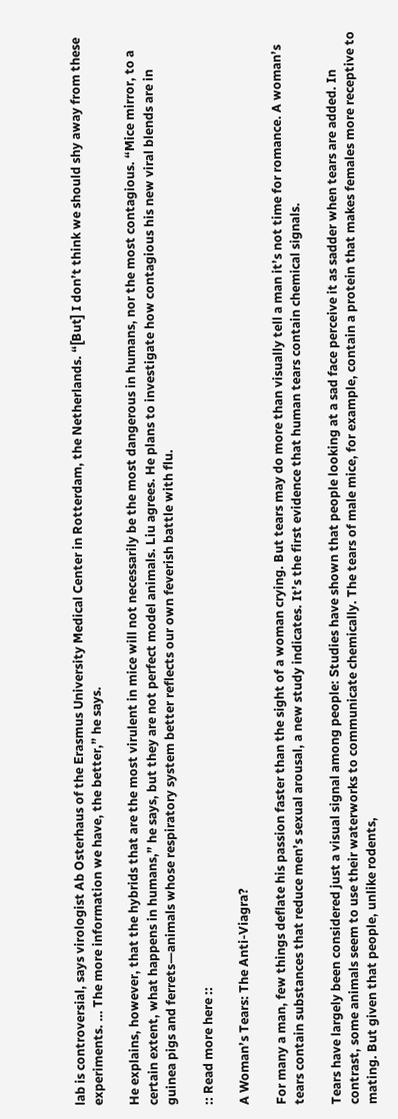lab is controversial, says virologist Ab Osterhaus of the Erasmus University Medical Center in Rotterdam, the Netherlands. “[But] I don’t think we should shy away from these experiments. … The more information we have, the better,” he says.

He explains, however, that the hybrids that are the most virulent in mice will not necessarily be the most dangerous in humans, nor the most contagious. “Mice mirror, to a certain extent, what happens in humans,” he says, but they are not perfect model animals. Liu agrees. He plans to investigate how contagious his new viral blends are in guinea pigs and ferrets—animals whose respiratory system better reflects our own feverish battle with flu.

:: Read more here ::

A Woman’s Tears: The Anti-Viagra?

For many a man, few things deflate his passion faster than the sight of a woman crying. But tears may do more than visually tell a man it’s not time for romance. A woman’s tears contain substances that reduce men’s sexual arousal, a new study indicates. It’s the first evidence that human tears contain chemical signals.

Tears have largely been considered just a visual signal among people: Studies have shown that people looking at a sad face perceive it as sadder when tears are added. In contrast, some animals seem to use their waterworks to communicate chemically. The tears of male mice, for example, contain a protein that makes females more receptive to mating. But given that people, unlike rodents,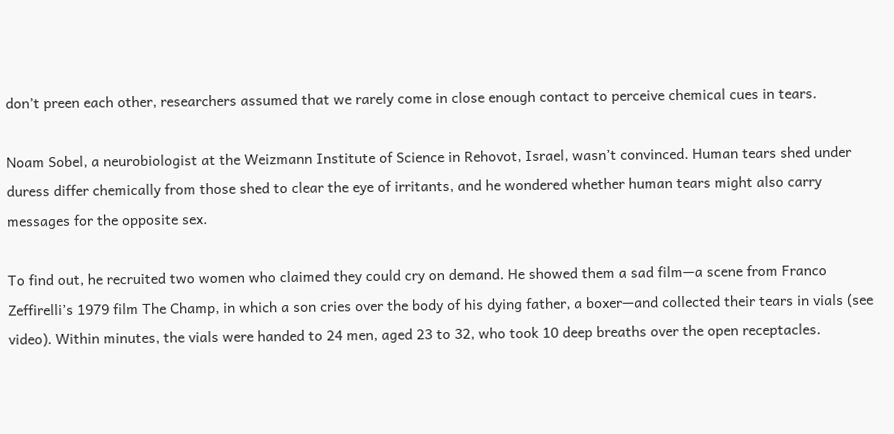don’t preen each other, researchers assumed that we rarely come in close enough contact to perceive chemical cues in tears.

Noam Sobel, a neurobiologist at the Weizmann Institute of Science in Rehovot, Israel, wasn’t convinced. Human tears shed under duress differ chemically from those shed to clear the eye of irritants, and he wondered whether human tears might also carry messages for the opposite sex.

To find out, he recruited two women who claimed they could cry on demand. He showed them a sad film—a scene from Franco Zeffirelli’s 1979 film The Champ, in which a son cries over the body of his dying father, a boxer—and collected their tears in vials (see video). Within minutes, the vials were handed to 24 men, aged 23 to 32, who took 10 deep breaths over the open receptacles.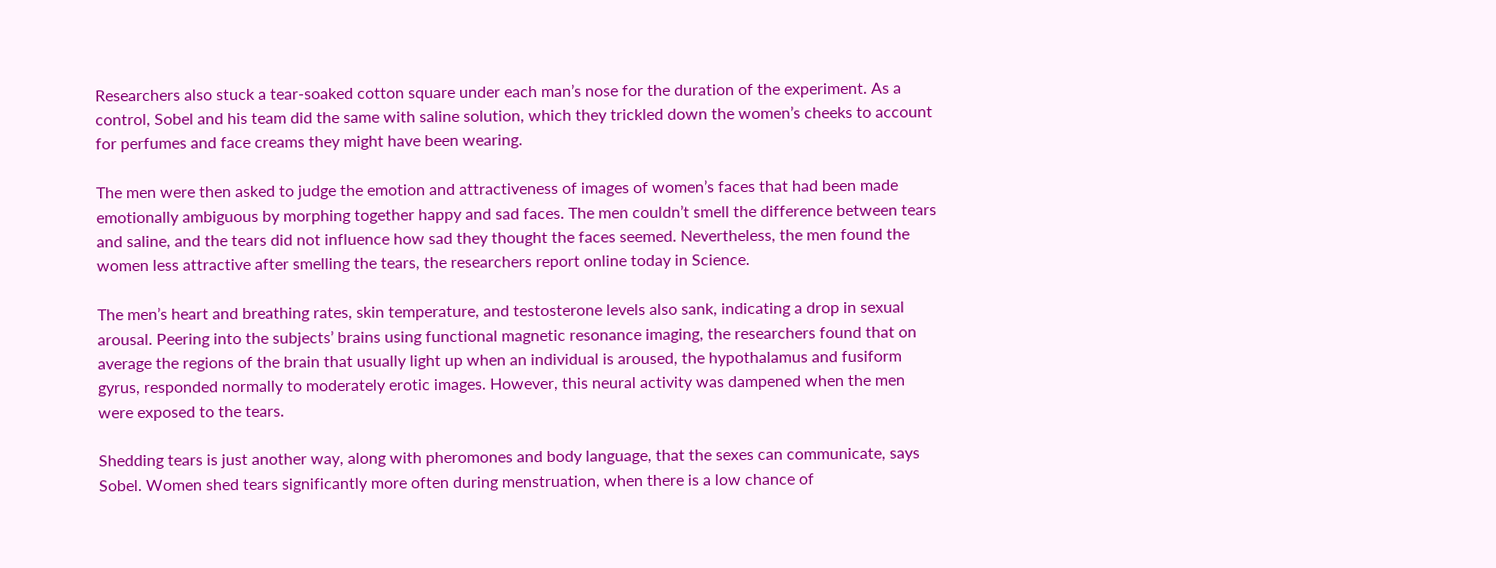Researchers also stuck a tear-soaked cotton square under each man’s nose for the duration of the experiment. As a control, Sobel and his team did the same with saline solution, which they trickled down the women’s cheeks to account for perfumes and face creams they might have been wearing.

The men were then asked to judge the emotion and attractiveness of images of women’s faces that had been made emotionally ambiguous by morphing together happy and sad faces. The men couldn’t smell the difference between tears and saline, and the tears did not influence how sad they thought the faces seemed. Nevertheless, the men found the women less attractive after smelling the tears, the researchers report online today in Science.

The men’s heart and breathing rates, skin temperature, and testosterone levels also sank, indicating a drop in sexual arousal. Peering into the subjects’ brains using functional magnetic resonance imaging, the researchers found that on average the regions of the brain that usually light up when an individual is aroused, the hypothalamus and fusiform gyrus, responded normally to moderately erotic images. However, this neural activity was dampened when the men were exposed to the tears.

Shedding tears is just another way, along with pheromones and body language, that the sexes can communicate, says Sobel. Women shed tears significantly more often during menstruation, when there is a low chance of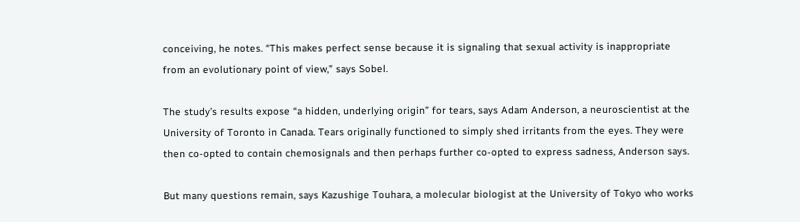conceiving, he notes. “This makes perfect sense because it is signaling that sexual activity is inappropriate from an evolutionary point of view,” says Sobel.

The study’s results expose “a hidden, underlying origin” for tears, says Adam Anderson, a neuroscientist at the University of Toronto in Canada. Tears originally functioned to simply shed irritants from the eyes. They were then co-opted to contain chemosignals and then perhaps further co-opted to express sadness, Anderson says.

But many questions remain, says Kazushige Touhara, a molecular biologist at the University of Tokyo who works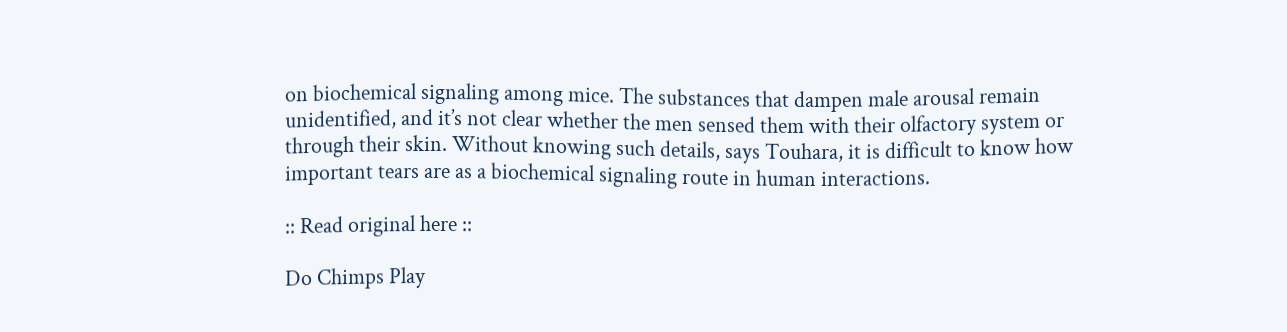on biochemical signaling among mice. The substances that dampen male arousal remain unidentified, and it’s not clear whether the men sensed them with their olfactory system or through their skin. Without knowing such details, says Touhara, it is difficult to know how important tears are as a biochemical signaling route in human interactions.

:: Read original here ::

Do Chimps Play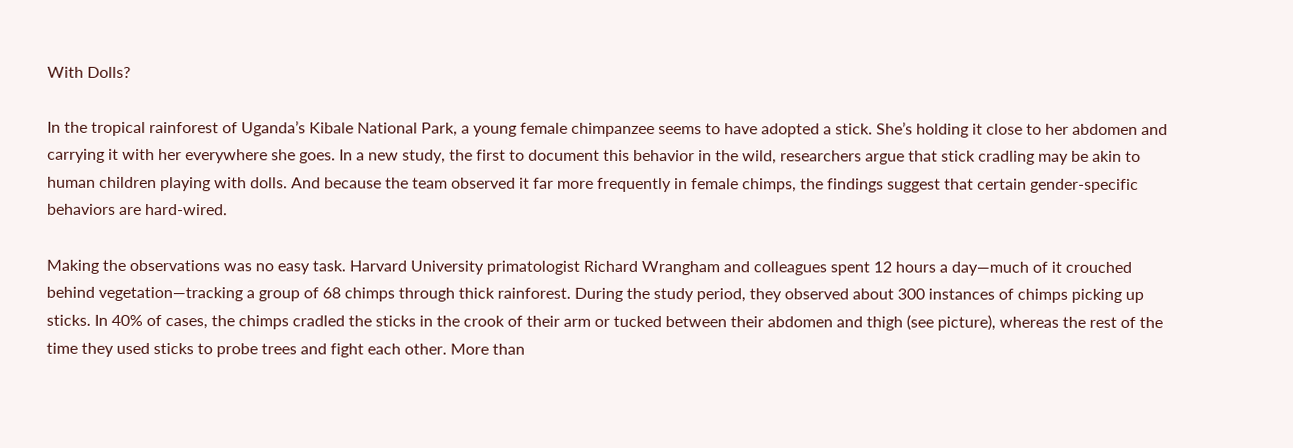With Dolls?

In the tropical rainforest of Uganda’s Kibale National Park, a young female chimpanzee seems to have adopted a stick. She’s holding it close to her abdomen and carrying it with her everywhere she goes. In a new study, the first to document this behavior in the wild, researchers argue that stick cradling may be akin to human children playing with dolls. And because the team observed it far more frequently in female chimps, the findings suggest that certain gender-specific behaviors are hard-wired.

Making the observations was no easy task. Harvard University primatologist Richard Wrangham and colleagues spent 12 hours a day—much of it crouched behind vegetation—tracking a group of 68 chimps through thick rainforest. During the study period, they observed about 300 instances of chimps picking up sticks. In 40% of cases, the chimps cradled the sticks in the crook of their arm or tucked between their abdomen and thigh (see picture), whereas the rest of the time they used sticks to probe trees and fight each other. More than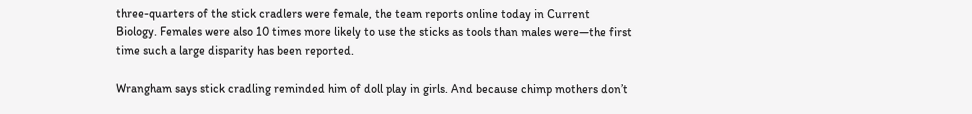three-quarters of the stick cradlers were female, the team reports online today in Current Biology. Females were also 10 times more likely to use the sticks as tools than males were—the first time such a large disparity has been reported.

Wrangham says stick cradling reminded him of doll play in girls. And because chimp mothers don’t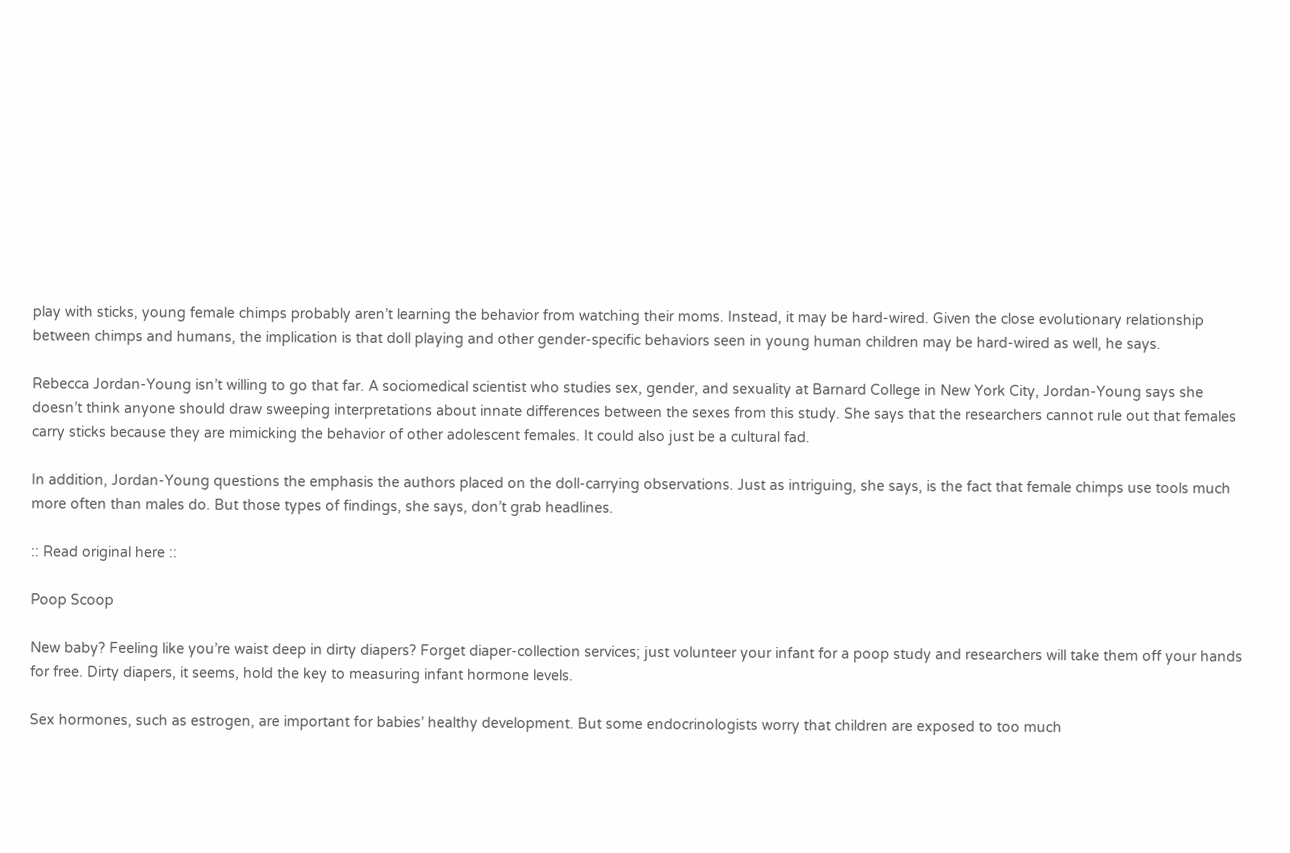play with sticks, young female chimps probably aren’t learning the behavior from watching their moms. Instead, it may be hard-wired. Given the close evolutionary relationship between chimps and humans, the implication is that doll playing and other gender-specific behaviors seen in young human children may be hard-wired as well, he says.

Rebecca Jordan-Young isn’t willing to go that far. A sociomedical scientist who studies sex, gender, and sexuality at Barnard College in New York City, Jordan-Young says she doesn’t think anyone should draw sweeping interpretations about innate differences between the sexes from this study. She says that the researchers cannot rule out that females carry sticks because they are mimicking the behavior of other adolescent females. It could also just be a cultural fad.

In addition, Jordan-Young questions the emphasis the authors placed on the doll-carrying observations. Just as intriguing, she says, is the fact that female chimps use tools much more often than males do. But those types of findings, she says, don’t grab headlines.

:: Read original here ::

Poop Scoop

New baby? Feeling like you’re waist deep in dirty diapers? Forget diaper-collection services; just volunteer your infant for a poop study and researchers will take them off your hands for free. Dirty diapers, it seems, hold the key to measuring infant hormone levels.

Sex hormones, such as estrogen, are important for babies’ healthy development. But some endocrinologists worry that children are exposed to too much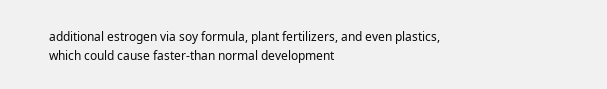additional estrogen via soy formula, plant fertilizers, and even plastics, which could cause faster-than normal development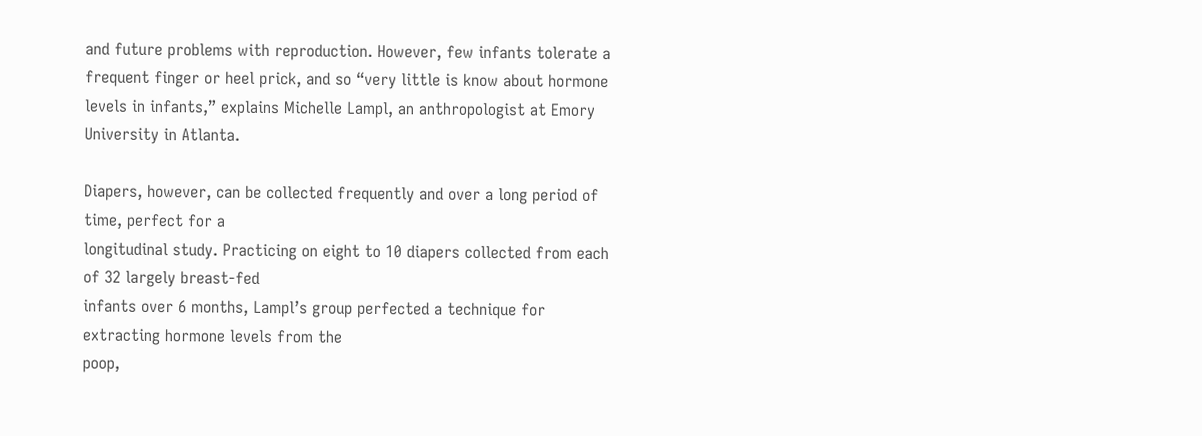and future problems with reproduction. However, few infants tolerate a frequent finger or heel prick, and so “very little is know about hormone levels in infants,” explains Michelle Lampl, an anthropologist at Emory University in Atlanta.

Diapers, however, can be collected frequently and over a long period of time, perfect for a
longitudinal study. Practicing on eight to 10 diapers collected from each of 32 largely breast-fed
infants over 6 months, Lampl’s group perfected a technique for extracting hormone levels from the
poop,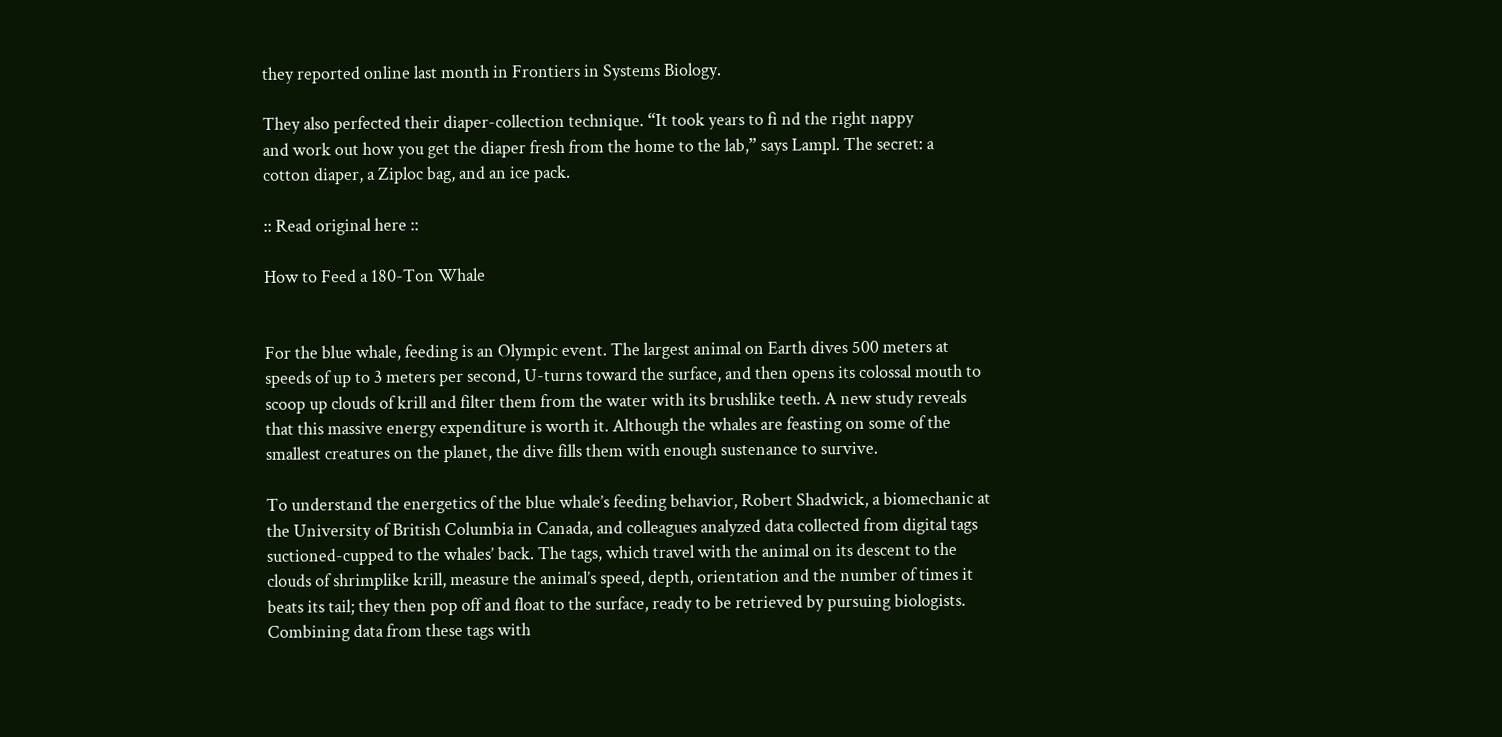they reported online last month in Frontiers in Systems Biology.

They also perfected their diaper-collection technique. “It took years to fi nd the right nappy
and work out how you get the diaper fresh from the home to the lab,” says Lampl. The secret: a
cotton diaper, a Ziploc bag, and an ice pack.

:: Read original here ::

How to Feed a 180-Ton Whale


For the blue whale, feeding is an Olympic event. The largest animal on Earth dives 500 meters at speeds of up to 3 meters per second, U-turns toward the surface, and then opens its colossal mouth to scoop up clouds of krill and filter them from the water with its brushlike teeth. A new study reveals that this massive energy expenditure is worth it. Although the whales are feasting on some of the smallest creatures on the planet, the dive fills them with enough sustenance to survive.

To understand the energetics of the blue whale’s feeding behavior, Robert Shadwick, a biomechanic at the University of British Columbia in Canada, and colleagues analyzed data collected from digital tags suctioned-cupped to the whales’ back. The tags, which travel with the animal on its descent to the clouds of shrimplike krill, measure the animal’s speed, depth, orientation and the number of times it beats its tail; they then pop off and float to the surface, ready to be retrieved by pursuing biologists. Combining data from these tags with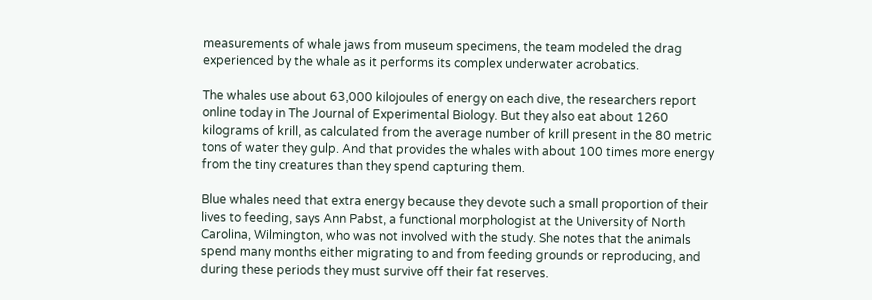measurements of whale jaws from museum specimens, the team modeled the drag experienced by the whale as it performs its complex underwater acrobatics.

The whales use about 63,000 kilojoules of energy on each dive, the researchers report online today in The Journal of Experimental Biology. But they also eat about 1260 kilograms of krill, as calculated from the average number of krill present in the 80 metric tons of water they gulp. And that provides the whales with about 100 times more energy from the tiny creatures than they spend capturing them.

Blue whales need that extra energy because they devote such a small proportion of their lives to feeding, says Ann Pabst, a functional morphologist at the University of North Carolina, Wilmington, who was not involved with the study. She notes that the animals spend many months either migrating to and from feeding grounds or reproducing, and during these periods they must survive off their fat reserves.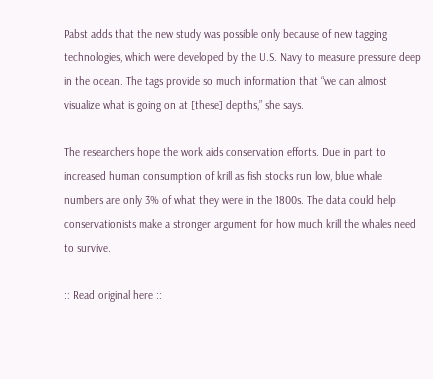Pabst adds that the new study was possible only because of new tagging technologies, which were developed by the U.S. Navy to measure pressure deep in the ocean. The tags provide so much information that “we can almost visualize what is going on at [these] depths,” she says.

The researchers hope the work aids conservation efforts. Due in part to increased human consumption of krill as fish stocks run low, blue whale numbers are only 3% of what they were in the 1800s. The data could help conservationists make a stronger argument for how much krill the whales need to survive.

:: Read original here ::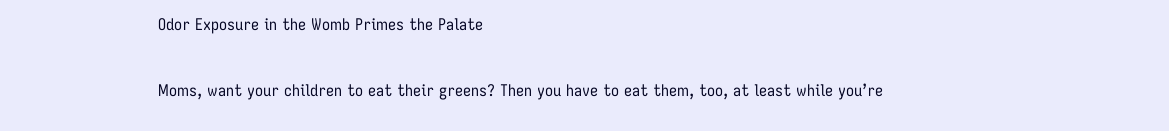Odor Exposure in the Womb Primes the Palate

Moms, want your children to eat their greens? Then you have to eat them, too, at least while you’re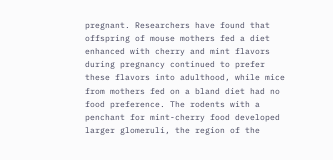pregnant. Researchers have found that offspring of mouse mothers fed a diet enhanced with cherry and mint flavors during pregnancy continued to prefer these flavors into adulthood, while mice from mothers fed on a bland diet had no food preference. The rodents with a penchant for mint-cherry food developed larger glomeruli, the region of the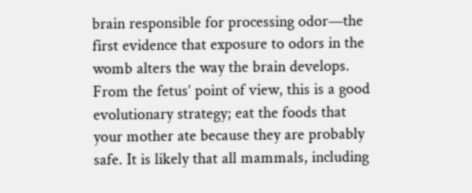brain responsible for processing odor—the first evidence that exposure to odors in the womb alters the way the brain develops. From the fetus’ point of view, this is a good evolutionary strategy; eat the foods that your mother ate because they are probably safe. It is likely that all mammals, including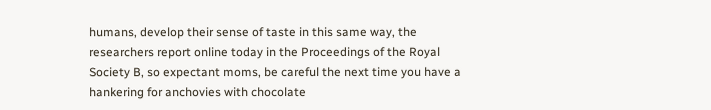humans, develop their sense of taste in this same way, the researchers report online today in the Proceedings of the Royal Society B, so expectant moms, be careful the next time you have a hankering for anchovies with chocolate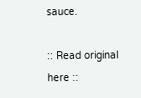sauce.

:: Read original here ::